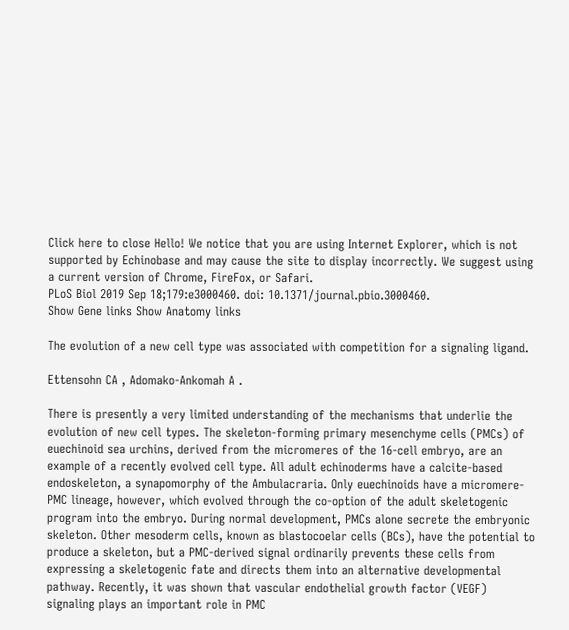Click here to close Hello! We notice that you are using Internet Explorer, which is not supported by Echinobase and may cause the site to display incorrectly. We suggest using a current version of Chrome, FireFox, or Safari.
PLoS Biol 2019 Sep 18;179:e3000460. doi: 10.1371/journal.pbio.3000460.
Show Gene links Show Anatomy links

The evolution of a new cell type was associated with competition for a signaling ligand.

Ettensohn CA , Adomako-Ankomah A .

There is presently a very limited understanding of the mechanisms that underlie the evolution of new cell types. The skeleton-forming primary mesenchyme cells (PMCs) of euechinoid sea urchins, derived from the micromeres of the 16-cell embryo, are an example of a recently evolved cell type. All adult echinoderms have a calcite-based endoskeleton, a synapomorphy of the Ambulacraria. Only euechinoids have a micromere-PMC lineage, however, which evolved through the co-option of the adult skeletogenic program into the embryo. During normal development, PMCs alone secrete the embryonic skeleton. Other mesoderm cells, known as blastocoelar cells (BCs), have the potential to produce a skeleton, but a PMC-derived signal ordinarily prevents these cells from expressing a skeletogenic fate and directs them into an alternative developmental pathway. Recently, it was shown that vascular endothelial growth factor (VEGF) signaling plays an important role in PMC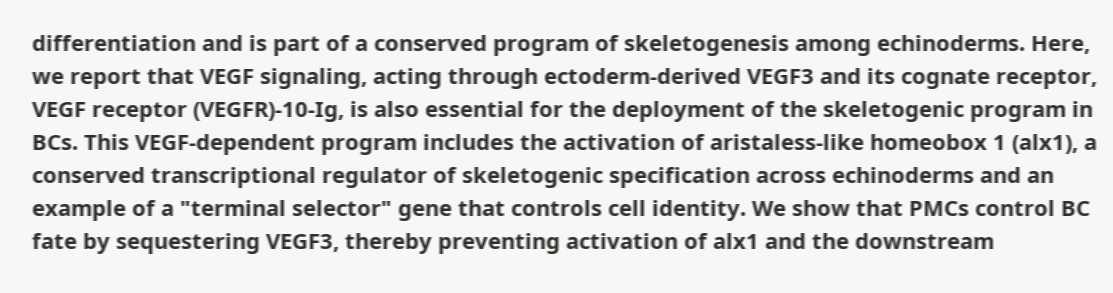differentiation and is part of a conserved program of skeletogenesis among echinoderms. Here, we report that VEGF signaling, acting through ectoderm-derived VEGF3 and its cognate receptor, VEGF receptor (VEGFR)-10-Ig, is also essential for the deployment of the skeletogenic program in BCs. This VEGF-dependent program includes the activation of aristaless-like homeobox 1 (alx1), a conserved transcriptional regulator of skeletogenic specification across echinoderms and an example of a "terminal selector" gene that controls cell identity. We show that PMCs control BC fate by sequestering VEGF3, thereby preventing activation of alx1 and the downstream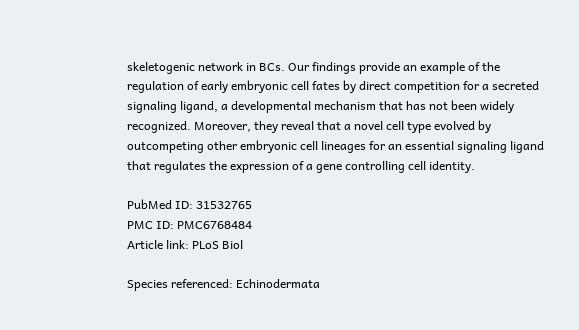skeletogenic network in BCs. Our findings provide an example of the regulation of early embryonic cell fates by direct competition for a secreted signaling ligand, a developmental mechanism that has not been widely recognized. Moreover, they reveal that a novel cell type evolved by outcompeting other embryonic cell lineages for an essential signaling ligand that regulates the expression of a gene controlling cell identity.

PubMed ID: 31532765
PMC ID: PMC6768484
Article link: PLoS Biol

Species referenced: Echinodermata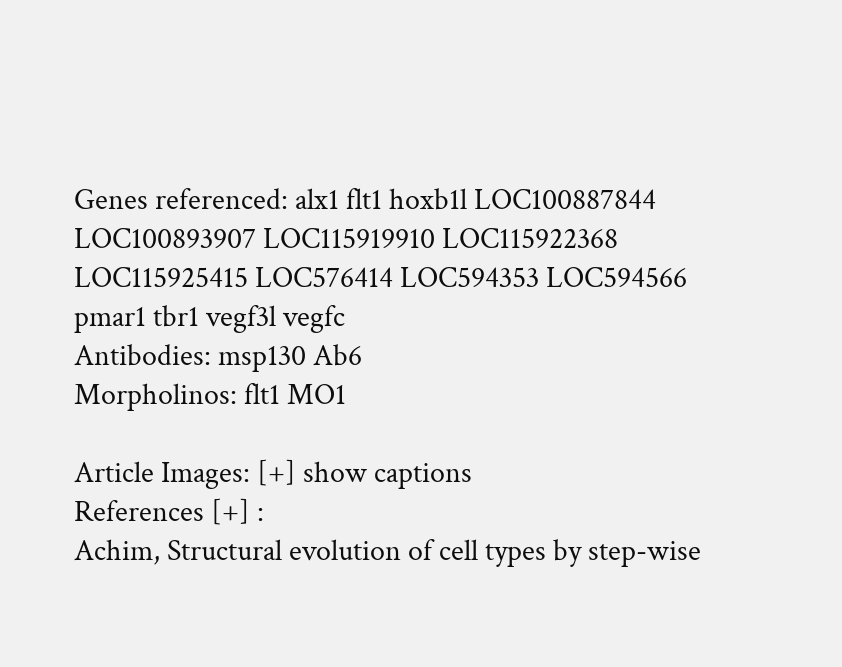Genes referenced: alx1 flt1 hoxb1l LOC100887844 LOC100893907 LOC115919910 LOC115922368 LOC115925415 LOC576414 LOC594353 LOC594566 pmar1 tbr1 vegf3l vegfc
Antibodies: msp130 Ab6
Morpholinos: flt1 MO1

Article Images: [+] show captions
References [+] :
Achim, Structural evolution of cell types by step-wise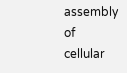assembly of cellular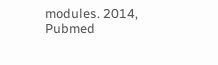modules. 2014, Pubmed